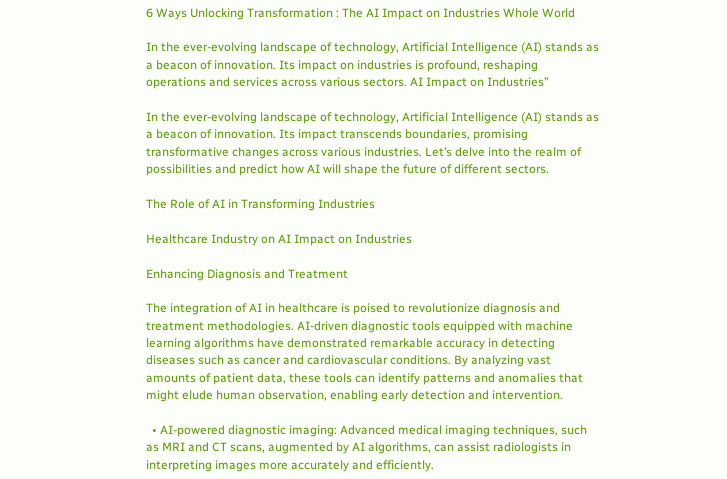6 Ways Unlocking Transformation : The AI Impact on Industries Whole World

In the ever-evolving landscape of technology, Artificial Intelligence (AI) stands as a beacon of innovation. Its impact on industries is profound, reshaping operations and services across various sectors. AI Impact on Industries”

In the ever-evolving landscape of technology, Artificial Intelligence (AI) stands as a beacon of innovation. Its impact transcends boundaries, promising transformative changes across various industries. Let’s delve into the realm of possibilities and predict how AI will shape the future of different sectors.

The Role of AI in Transforming Industries

Healthcare Industry on AI Impact on Industries

Enhancing Diagnosis and Treatment

The integration of AI in healthcare is poised to revolutionize diagnosis and treatment methodologies. AI-driven diagnostic tools equipped with machine learning algorithms have demonstrated remarkable accuracy in detecting diseases such as cancer and cardiovascular conditions. By analyzing vast amounts of patient data, these tools can identify patterns and anomalies that might elude human observation, enabling early detection and intervention.

  • AI-powered diagnostic imaging: Advanced medical imaging techniques, such as MRI and CT scans, augmented by AI algorithms, can assist radiologists in interpreting images more accurately and efficiently.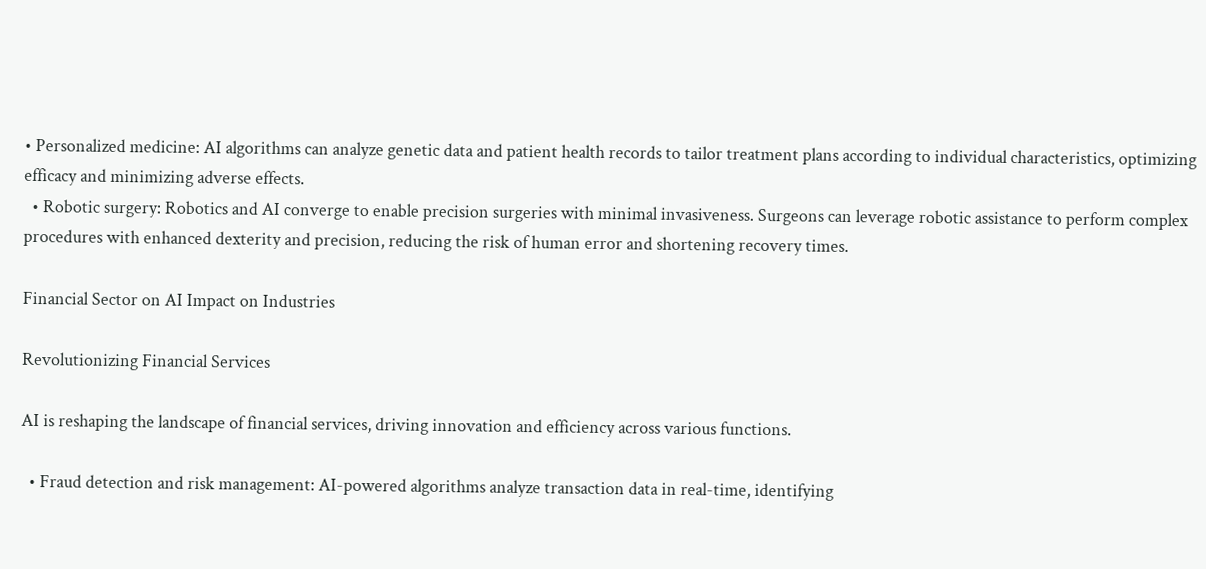• Personalized medicine: AI algorithms can analyze genetic data and patient health records to tailor treatment plans according to individual characteristics, optimizing efficacy and minimizing adverse effects.
  • Robotic surgery: Robotics and AI converge to enable precision surgeries with minimal invasiveness. Surgeons can leverage robotic assistance to perform complex procedures with enhanced dexterity and precision, reducing the risk of human error and shortening recovery times.

Financial Sector on AI Impact on Industries

Revolutionizing Financial Services

AI is reshaping the landscape of financial services, driving innovation and efficiency across various functions.

  • Fraud detection and risk management: AI-powered algorithms analyze transaction data in real-time, identifying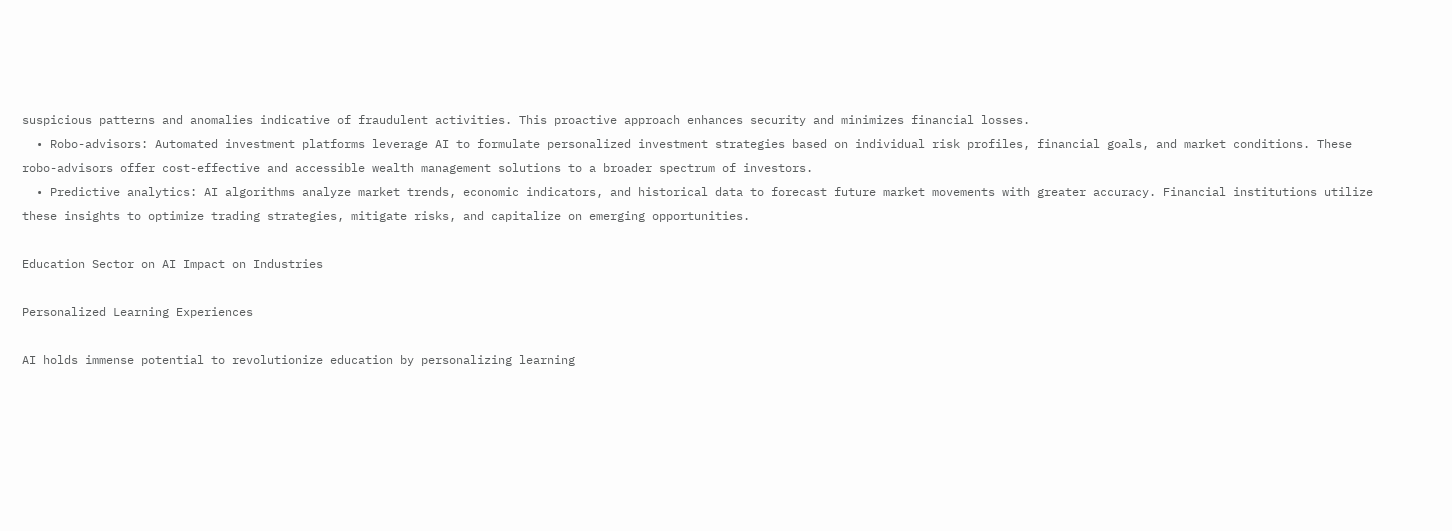suspicious patterns and anomalies indicative of fraudulent activities. This proactive approach enhances security and minimizes financial losses.
  • Robo-advisors: Automated investment platforms leverage AI to formulate personalized investment strategies based on individual risk profiles, financial goals, and market conditions. These robo-advisors offer cost-effective and accessible wealth management solutions to a broader spectrum of investors.
  • Predictive analytics: AI algorithms analyze market trends, economic indicators, and historical data to forecast future market movements with greater accuracy. Financial institutions utilize these insights to optimize trading strategies, mitigate risks, and capitalize on emerging opportunities.

Education Sector on AI Impact on Industries

Personalized Learning Experiences

AI holds immense potential to revolutionize education by personalizing learning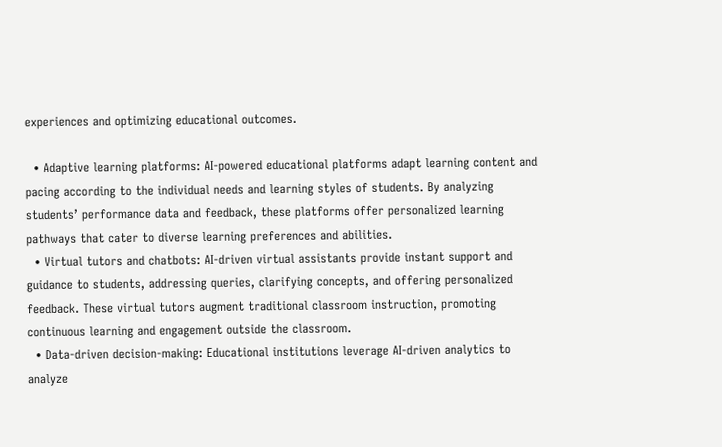experiences and optimizing educational outcomes.

  • Adaptive learning platforms: AI-powered educational platforms adapt learning content and pacing according to the individual needs and learning styles of students. By analyzing students’ performance data and feedback, these platforms offer personalized learning pathways that cater to diverse learning preferences and abilities.
  • Virtual tutors and chatbots: AI-driven virtual assistants provide instant support and guidance to students, addressing queries, clarifying concepts, and offering personalized feedback. These virtual tutors augment traditional classroom instruction, promoting continuous learning and engagement outside the classroom.
  • Data-driven decision-making: Educational institutions leverage AI-driven analytics to analyze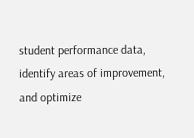student performance data, identify areas of improvement, and optimize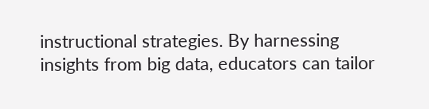instructional strategies. By harnessing insights from big data, educators can tailor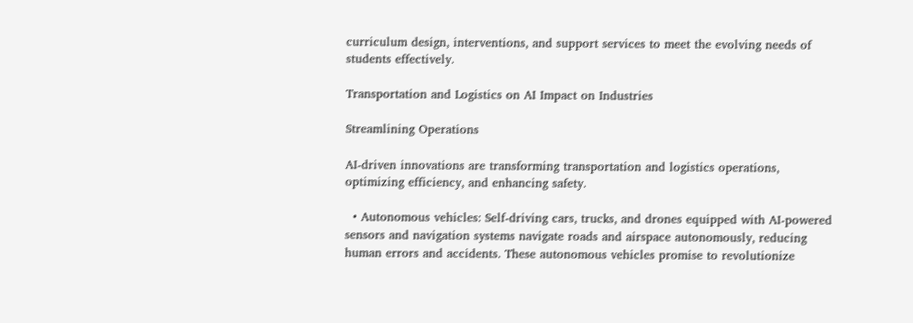curriculum design, interventions, and support services to meet the evolving needs of students effectively.

Transportation and Logistics on AI Impact on Industries

Streamlining Operations

AI-driven innovations are transforming transportation and logistics operations, optimizing efficiency, and enhancing safety.

  • Autonomous vehicles: Self-driving cars, trucks, and drones equipped with AI-powered sensors and navigation systems navigate roads and airspace autonomously, reducing human errors and accidents. These autonomous vehicles promise to revolutionize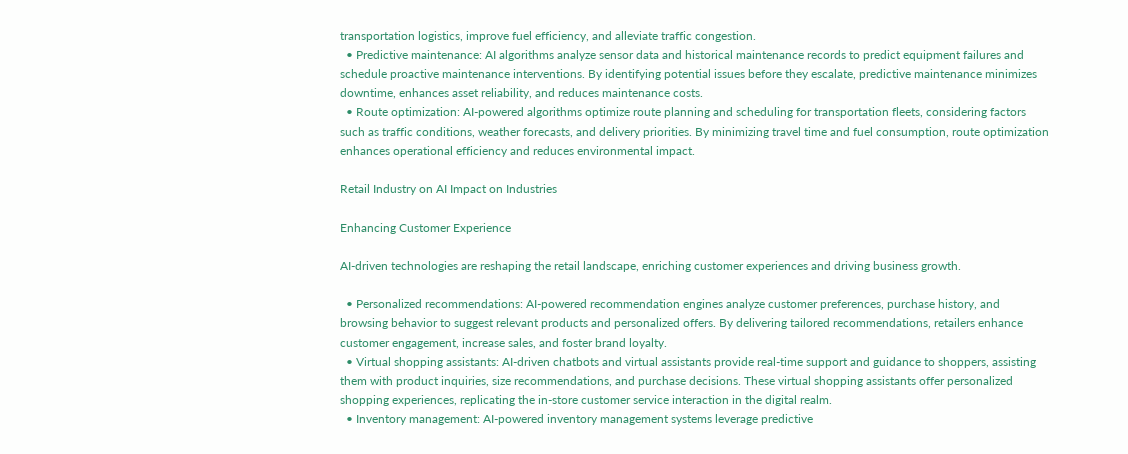transportation logistics, improve fuel efficiency, and alleviate traffic congestion.
  • Predictive maintenance: AI algorithms analyze sensor data and historical maintenance records to predict equipment failures and schedule proactive maintenance interventions. By identifying potential issues before they escalate, predictive maintenance minimizes downtime, enhances asset reliability, and reduces maintenance costs.
  • Route optimization: AI-powered algorithms optimize route planning and scheduling for transportation fleets, considering factors such as traffic conditions, weather forecasts, and delivery priorities. By minimizing travel time and fuel consumption, route optimization enhances operational efficiency and reduces environmental impact.

Retail Industry on AI Impact on Industries

Enhancing Customer Experience

AI-driven technologies are reshaping the retail landscape, enriching customer experiences and driving business growth.

  • Personalized recommendations: AI-powered recommendation engines analyze customer preferences, purchase history, and browsing behavior to suggest relevant products and personalized offers. By delivering tailored recommendations, retailers enhance customer engagement, increase sales, and foster brand loyalty.
  • Virtual shopping assistants: AI-driven chatbots and virtual assistants provide real-time support and guidance to shoppers, assisting them with product inquiries, size recommendations, and purchase decisions. These virtual shopping assistants offer personalized shopping experiences, replicating the in-store customer service interaction in the digital realm.
  • Inventory management: AI-powered inventory management systems leverage predictive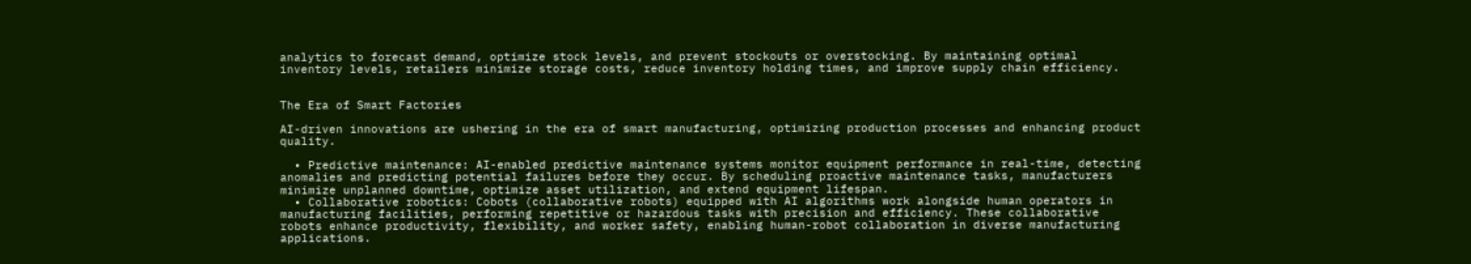analytics to forecast demand, optimize stock levels, and prevent stockouts or overstocking. By maintaining optimal inventory levels, retailers minimize storage costs, reduce inventory holding times, and improve supply chain efficiency.


The Era of Smart Factories

AI-driven innovations are ushering in the era of smart manufacturing, optimizing production processes and enhancing product quality.

  • Predictive maintenance: AI-enabled predictive maintenance systems monitor equipment performance in real-time, detecting anomalies and predicting potential failures before they occur. By scheduling proactive maintenance tasks, manufacturers minimize unplanned downtime, optimize asset utilization, and extend equipment lifespan.
  • Collaborative robotics: Cobots (collaborative robots) equipped with AI algorithms work alongside human operators in manufacturing facilities, performing repetitive or hazardous tasks with precision and efficiency. These collaborative robots enhance productivity, flexibility, and worker safety, enabling human-robot collaboration in diverse manufacturing applications.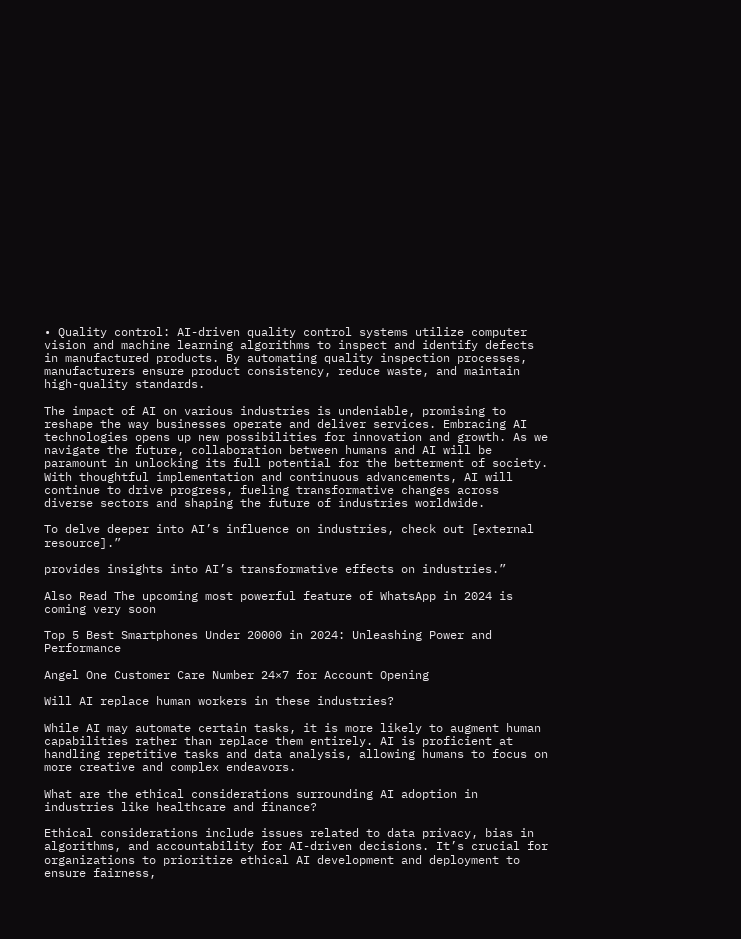• Quality control: AI-driven quality control systems utilize computer vision and machine learning algorithms to inspect and identify defects in manufactured products. By automating quality inspection processes, manufacturers ensure product consistency, reduce waste, and maintain high-quality standards.

The impact of AI on various industries is undeniable, promising to reshape the way businesses operate and deliver services. Embracing AI technologies opens up new possibilities for innovation and growth. As we navigate the future, collaboration between humans and AI will be paramount in unlocking its full potential for the betterment of society. With thoughtful implementation and continuous advancements, AI will continue to drive progress, fueling transformative changes across diverse sectors and shaping the future of industries worldwide.

To delve deeper into AI’s influence on industries, check out [external resource].”

provides insights into AI’s transformative effects on industries.”

Also Read The upcoming most powerful feature of WhatsApp in 2024 is coming very soon

Top 5 Best Smartphones Under 20000 in 2024: Unleashing Power and Performance

Angel One Customer Care Number 24×7 for Account Opening

Will AI replace human workers in these industries?

While AI may automate certain tasks, it is more likely to augment human capabilities rather than replace them entirely. AI is proficient at handling repetitive tasks and data analysis, allowing humans to focus on more creative and complex endeavors.

What are the ethical considerations surrounding AI adoption in industries like healthcare and finance?

Ethical considerations include issues related to data privacy, bias in algorithms, and accountability for AI-driven decisions. It’s crucial for organizations to prioritize ethical AI development and deployment to ensure fairness,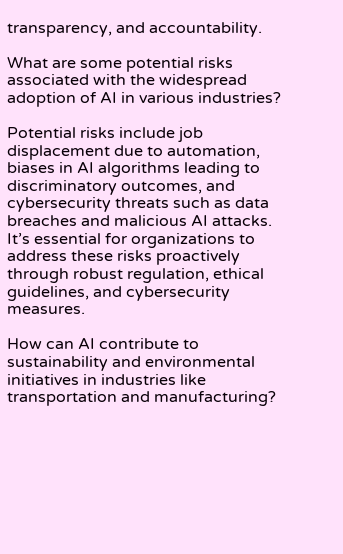transparency, and accountability.

What are some potential risks associated with the widespread adoption of AI in various industries?

Potential risks include job displacement due to automation, biases in AI algorithms leading to discriminatory outcomes, and cybersecurity threats such as data breaches and malicious AI attacks. It’s essential for organizations to address these risks proactively through robust regulation, ethical guidelines, and cybersecurity measures.

How can AI contribute to sustainability and environmental initiatives in industries like transportation and manufacturing?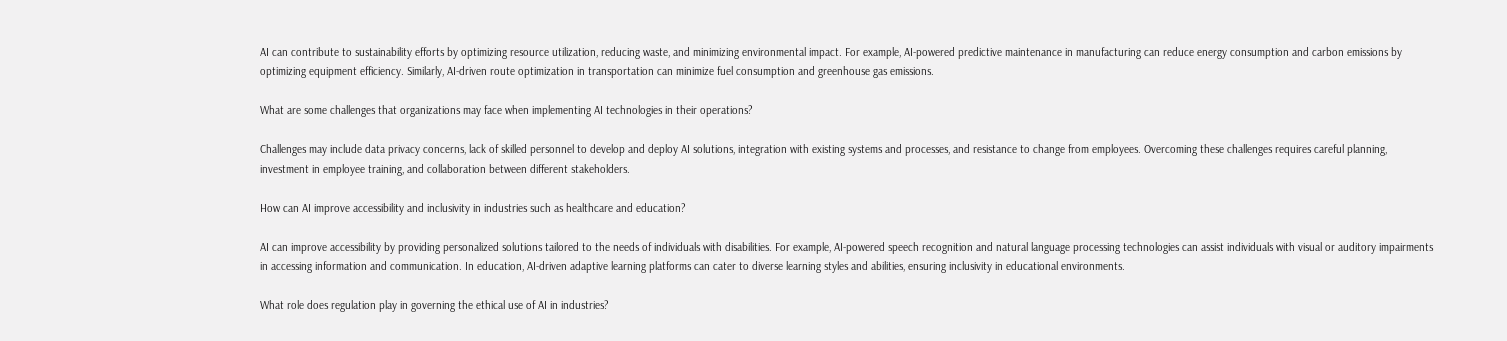AI can contribute to sustainability efforts by optimizing resource utilization, reducing waste, and minimizing environmental impact. For example, AI-powered predictive maintenance in manufacturing can reduce energy consumption and carbon emissions by optimizing equipment efficiency. Similarly, AI-driven route optimization in transportation can minimize fuel consumption and greenhouse gas emissions.

What are some challenges that organizations may face when implementing AI technologies in their operations?

Challenges may include data privacy concerns, lack of skilled personnel to develop and deploy AI solutions, integration with existing systems and processes, and resistance to change from employees. Overcoming these challenges requires careful planning, investment in employee training, and collaboration between different stakeholders.

How can AI improve accessibility and inclusivity in industries such as healthcare and education?

AI can improve accessibility by providing personalized solutions tailored to the needs of individuals with disabilities. For example, AI-powered speech recognition and natural language processing technologies can assist individuals with visual or auditory impairments in accessing information and communication. In education, AI-driven adaptive learning platforms can cater to diverse learning styles and abilities, ensuring inclusivity in educational environments.

What role does regulation play in governing the ethical use of AI in industries?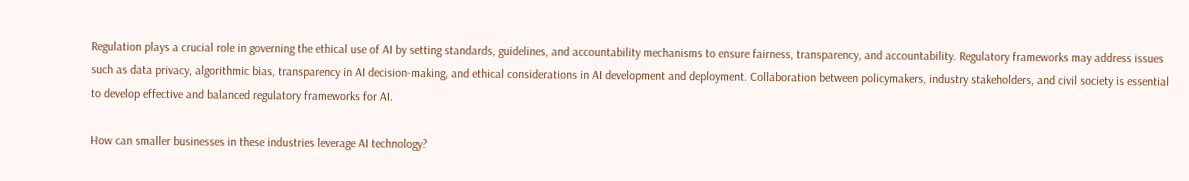Regulation plays a crucial role in governing the ethical use of AI by setting standards, guidelines, and accountability mechanisms to ensure fairness, transparency, and accountability. Regulatory frameworks may address issues such as data privacy, algorithmic bias, transparency in AI decision-making, and ethical considerations in AI development and deployment. Collaboration between policymakers, industry stakeholders, and civil society is essential to develop effective and balanced regulatory frameworks for AI.

How can smaller businesses in these industries leverage AI technology?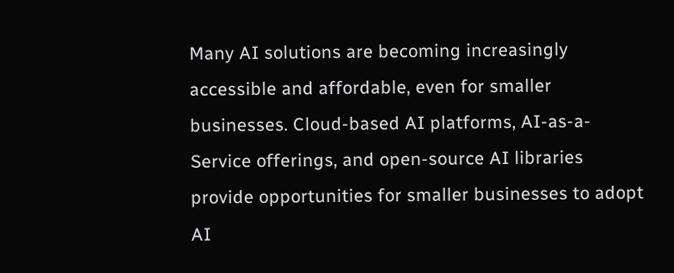Many AI solutions are becoming increasingly accessible and affordable, even for smaller businesses. Cloud-based AI platforms, AI-as-a-Service offerings, and open-source AI libraries provide opportunities for smaller businesses to adopt AI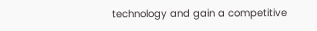technology and gain a competitive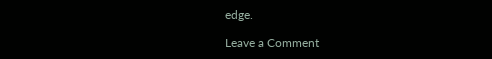edge.

Leave a Comment